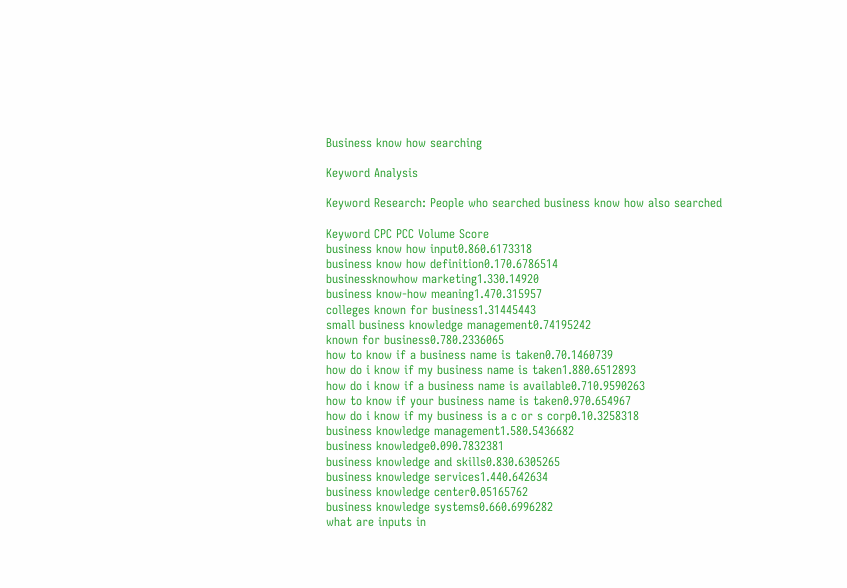Business know how searching

Keyword Analysis

Keyword Research: People who searched business know how also searched

Keyword CPC PCC Volume Score
business know how input0.860.6173318
business know how definition0.170.6786514
businessknowhow marketing1.330.14920
business know-how meaning1.470.315957
colleges known for business1.31445443
small business knowledge management0.74195242
known for business0.780.2336065
how to know if a business name is taken0.70.1460739
how do i know if my business name is taken1.880.6512893
how do i know if a business name is available0.710.9590263
how to know if your business name is taken0.970.654967
how do i know if my business is a c or s corp0.10.3258318
business knowledge management1.580.5436682
business knowledge0.090.7832381
business knowledge and skills0.830.6305265
business knowledge services1.440.642634
business knowledge center0.05165762
business knowledge systems0.660.6996282
what are inputs in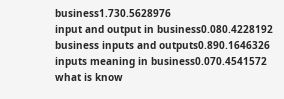business1.730.5628976
input and output in business0.080.4228192
business inputs and outputs0.890.1646326
inputs meaning in business0.070.4541572
what is know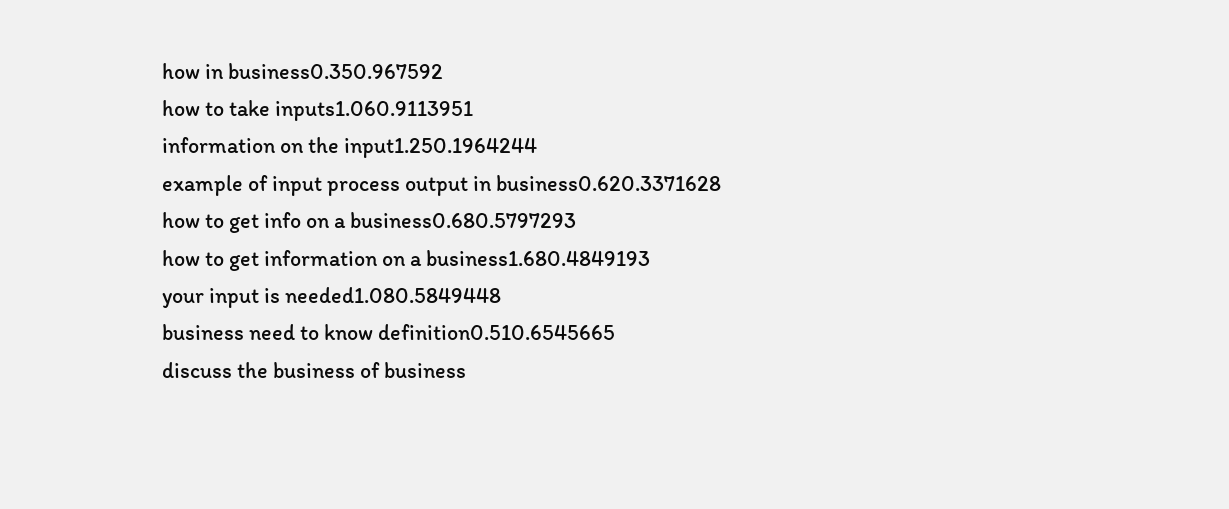how in business0.350.967592
how to take inputs1.060.9113951
information on the input1.250.1964244
example of input process output in business0.620.3371628
how to get info on a business0.680.5797293
how to get information on a business1.680.4849193
your input is needed1.080.5849448
business need to know definition0.510.6545665
discuss the business of business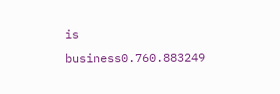is business0.760.883249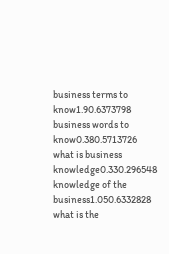business terms to know1.90.6373798
business words to know0.380.5713726
what is business knowledge0.330.296548
knowledge of the business1.050.6332828
what is the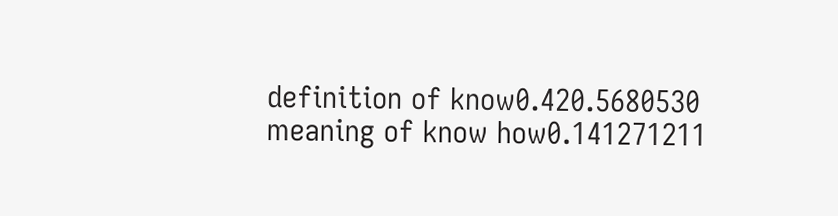definition of know0.420.5680530
meaning of know how0.141271211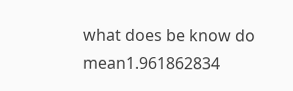what does be know do mean1.961862834